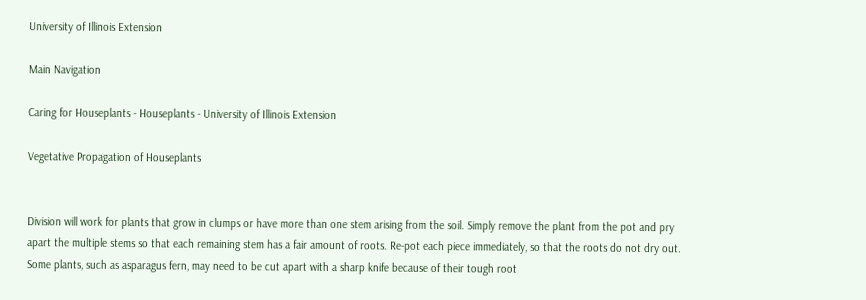University of Illinois Extension

Main Navigation

Caring for Houseplants - Houseplants - University of Illinois Extension

Vegetative Propagation of Houseplants


Division will work for plants that grow in clumps or have more than one stem arising from the soil. Simply remove the plant from the pot and pry apart the multiple stems so that each remaining stem has a fair amount of roots. Re-pot each piece immediately, so that the roots do not dry out. Some plants, such as asparagus fern, may need to be cut apart with a sharp knife because of their tough root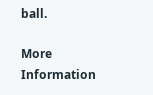ball.

More Information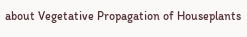about Vegetative Propagation of Houseplants